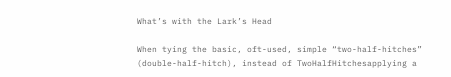What’s with the Lark’s Head

When tying the basic, oft-used, simple “two-half-hitches” (double-half-hitch), instead of TwoHalfHitchesapplying a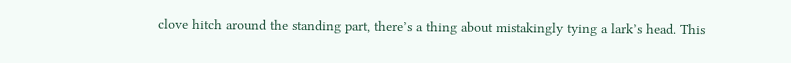clove hitch around the standing part, there’s a thing about mistakingly tying a lark’s head. This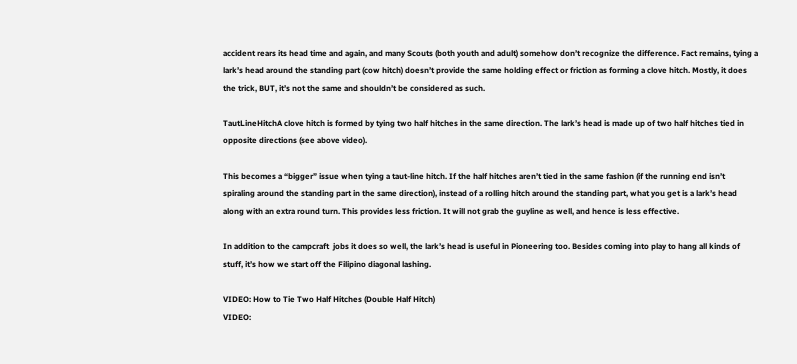accident rears its head time and again, and many Scouts (both youth and adult) somehow don’t recognize the difference. Fact remains, tying a lark’s head around the standing part (cow hitch) doesn’t provide the same holding effect or friction as forming a clove hitch. Mostly, it does the trick, BUT, it’s not the same and shouldn’t be considered as such.

TautLineHitchA clove hitch is formed by tying two half hitches in the same direction. The lark’s head is made up of two half hitches tied in opposite directions (see above video).

This becomes a “bigger” issue when tying a taut-line hitch. If the half hitches aren’t tied in the same fashion (if the running end isn’t spiraling around the standing part in the same direction), instead of a rolling hitch around the standing part, what you get is a lark’s head along with an extra round turn. This provides less friction. It will not grab the guyline as well, and hence is less effective.

In addition to the campcraft  jobs it does so well, the lark’s head is useful in Pioneering too. Besides coming into play to hang all kinds of stuff, it’s how we start off the Filipino diagonal lashing.

VIDEO: How to Tie Two Half Hitches (Double Half Hitch)
VIDEO: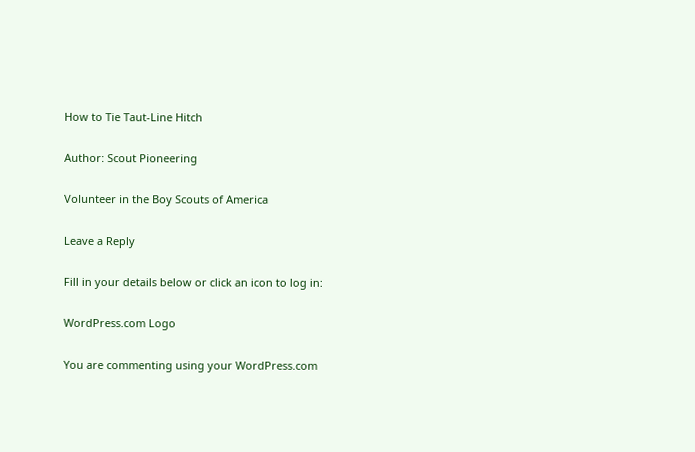How to Tie Taut-Line Hitch

Author: Scout Pioneering

Volunteer in the Boy Scouts of America

Leave a Reply

Fill in your details below or click an icon to log in:

WordPress.com Logo

You are commenting using your WordPress.com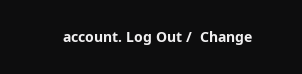account. Log Out /  Change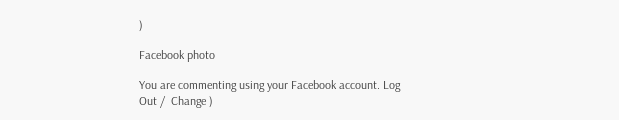)

Facebook photo

You are commenting using your Facebook account. Log Out /  Change )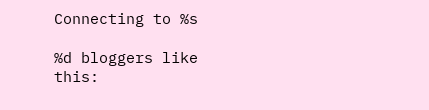Connecting to %s

%d bloggers like this: